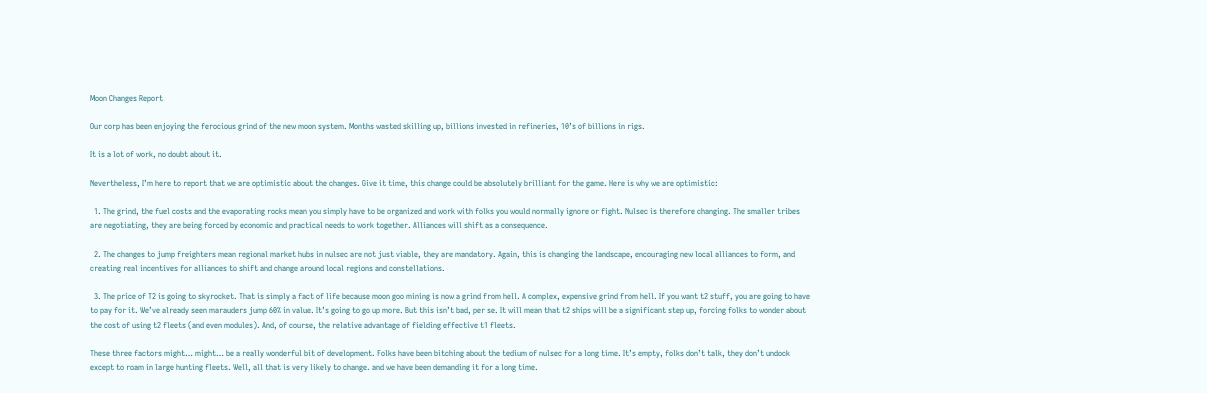Moon Changes Report

Our corp has been enjoying the ferocious grind of the new moon system. Months wasted skilling up, billions invested in refineries, 10’s of billions in rigs.

It is a lot of work, no doubt about it.

Nevertheless, I’m here to report that we are optimistic about the changes. Give it time, this change could be absolutely brilliant for the game. Here is why we are optimistic:

  1. The grind, the fuel costs and the evaporating rocks mean you simply have to be organized and work with folks you would normally ignore or fight. Nulsec is therefore changing. The smaller tribes are negotiating, they are being forced by economic and practical needs to work together. Alliances will shift as a consequence.

  2. The changes to jump freighters mean regional market hubs in nulsec are not just viable, they are mandatory. Again, this is changing the landscape, encouraging new local alliances to form, and creating real incentives for alliances to shift and change around local regions and constellations.

  3. The price of T2 is going to skyrocket. That is simply a fact of life because moon goo mining is now a grind from hell. A complex, expensive grind from hell. If you want t2 stuff, you are going to have to pay for it. We’ve already seen marauders jump 60% in value. It’s going to go up more. But this isn’t bad, per se. It will mean that t2 ships will be a significant step up, forcing folks to wonder about the cost of using t2 fleets (and even modules). And, of course, the relative advantage of fielding effective t1 fleets.

These three factors might… might… be a really wonderful bit of development. Folks have been bitching about the tedium of nulsec for a long time. It’s empty, folks don’t talk, they don’t undock except to roam in large hunting fleets. Well, all that is very likely to change. and we have been demanding it for a long time.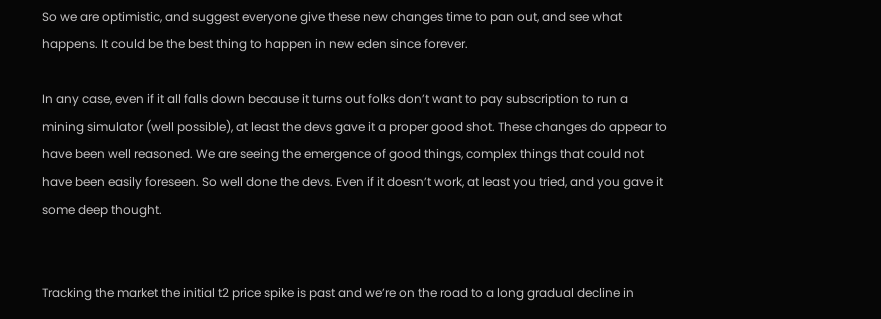So we are optimistic, and suggest everyone give these new changes time to pan out, and see what happens. It could be the best thing to happen in new eden since forever.

In any case, even if it all falls down because it turns out folks don’t want to pay subscription to run a mining simulator (well possible), at least the devs gave it a proper good shot. These changes do appear to have been well reasoned. We are seeing the emergence of good things, complex things that could not have been easily foreseen. So well done the devs. Even if it doesn’t work, at least you tried, and you gave it some deep thought.


Tracking the market the initial t2 price spike is past and we’re on the road to a long gradual decline in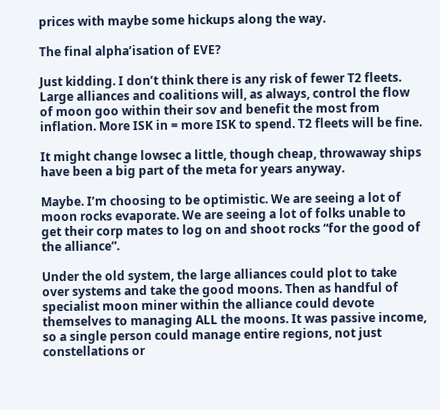prices with maybe some hickups along the way.

The final alpha’isation of EVE?

Just kidding. I don’t think there is any risk of fewer T2 fleets. Large alliances and coalitions will, as always, control the flow of moon goo within their sov and benefit the most from inflation. More ISK in = more ISK to spend. T2 fleets will be fine.

It might change lowsec a little, though cheap, throwaway ships have been a big part of the meta for years anyway.

Maybe. I’m choosing to be optimistic. We are seeing a lot of moon rocks evaporate. We are seeing a lot of folks unable to get their corp mates to log on and shoot rocks “for the good of the alliance”.

Under the old system, the large alliances could plot to take over systems and take the good moons. Then as handful of specialist moon miner within the alliance could devote themselves to managing ALL the moons. It was passive income, so a single person could manage entire regions, not just constellations or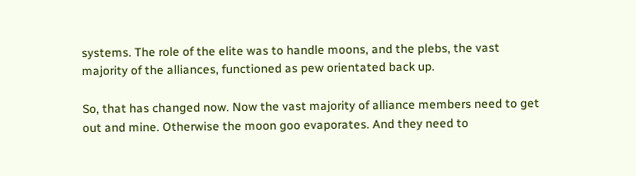systems. The role of the elite was to handle moons, and the plebs, the vast majority of the alliances, functioned as pew orientated back up.

So, that has changed now. Now the vast majority of alliance members need to get out and mine. Otherwise the moon goo evaporates. And they need to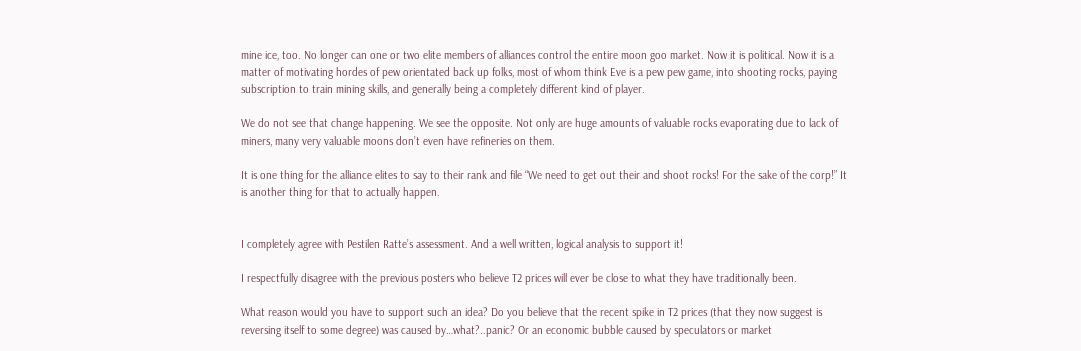mine ice, too. No longer can one or two elite members of alliances control the entire moon goo market. Now it is political. Now it is a matter of motivating hordes of pew orientated back up folks, most of whom think Eve is a pew pew game, into shooting rocks, paying subscription to train mining skills, and generally being a completely different kind of player.

We do not see that change happening. We see the opposite. Not only are huge amounts of valuable rocks evaporating due to lack of miners, many very valuable moons don’t even have refineries on them.

It is one thing for the alliance elites to say to their rank and file “We need to get out their and shoot rocks! For the sake of the corp!” It is another thing for that to actually happen.


I completely agree with Pestilen Ratte’s assessment. And a well written, logical analysis to support it!

I respectfully disagree with the previous posters who believe T2 prices will ever be close to what they have traditionally been.

What reason would you have to support such an idea? Do you believe that the recent spike in T2 prices (that they now suggest is reversing itself to some degree) was caused by…what?..panic? Or an economic bubble caused by speculators or market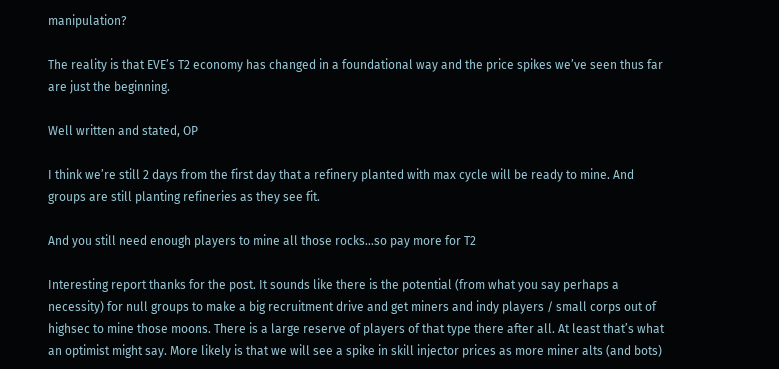manipulation?

The reality is that EVE’s T2 economy has changed in a foundational way and the price spikes we’ve seen thus far are just the beginning.

Well written and stated, OP

I think we’re still 2 days from the first day that a refinery planted with max cycle will be ready to mine. And groups are still planting refineries as they see fit.

And you still need enough players to mine all those rocks…so pay more for T2

Interesting report thanks for the post. It sounds like there is the potential (from what you say perhaps a necessity) for null groups to make a big recruitment drive and get miners and indy players / small corps out of highsec to mine those moons. There is a large reserve of players of that type there after all. At least that’s what an optimist might say. More likely is that we will see a spike in skill injector prices as more miner alts (and bots)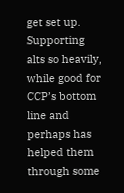get set up. Supporting alts so heavily, while good for CCP’s bottom line and perhaps has helped them through some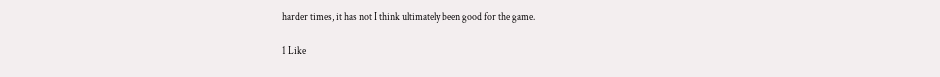harder times, it has not I think ultimately been good for the game.

1 Like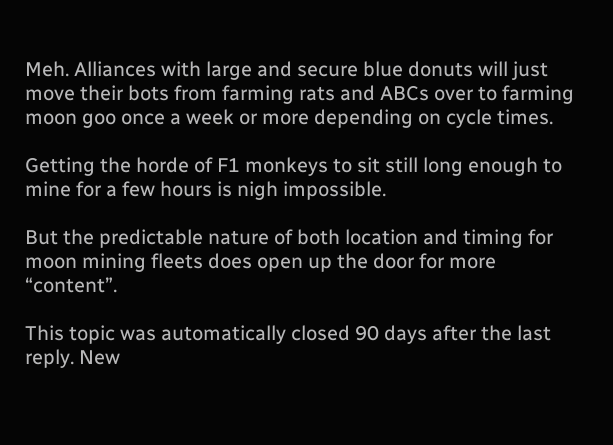Meh. Alliances with large and secure blue donuts will just move their bots from farming rats and ABCs over to farming moon goo once a week or more depending on cycle times.

Getting the horde of F1 monkeys to sit still long enough to mine for a few hours is nigh impossible.

But the predictable nature of both location and timing for moon mining fleets does open up the door for more “content”.

This topic was automatically closed 90 days after the last reply. New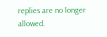replies are no longer allowed.